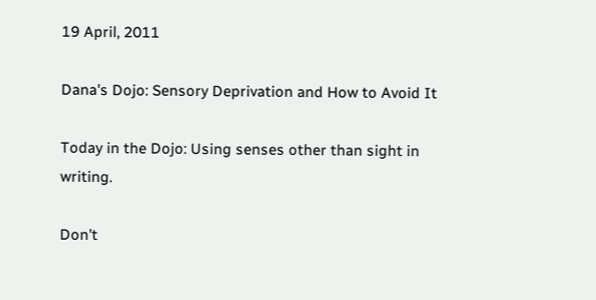19 April, 2011

Dana's Dojo: Sensory Deprivation and How to Avoid It

Today in the Dojo: Using senses other than sight in writing.

Don't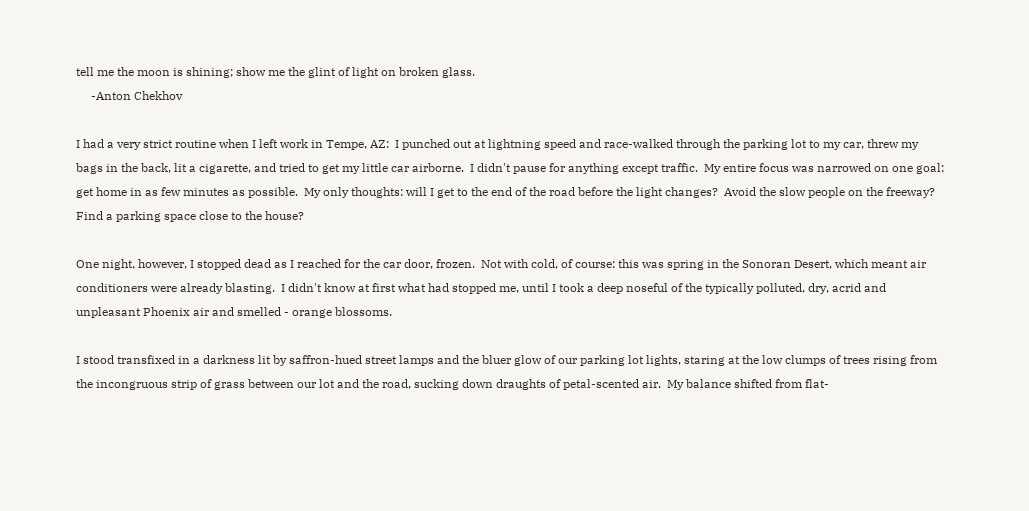tell me the moon is shining; show me the glint of light on broken glass.
     -Anton Chekhov

I had a very strict routine when I left work in Tempe, AZ:  I punched out at lightning speed and race-walked through the parking lot to my car, threw my bags in the back, lit a cigarette, and tried to get my little car airborne.  I didn't pause for anything except traffic.  My entire focus was narrowed on one goal: get home in as few minutes as possible.  My only thoughts: will I get to the end of the road before the light changes?  Avoid the slow people on the freeway?  Find a parking space close to the house?

One night, however, I stopped dead as I reached for the car door, frozen.  Not with cold, of course: this was spring in the Sonoran Desert, which meant air conditioners were already blasting.  I didn't know at first what had stopped me, until I took a deep noseful of the typically polluted, dry, acrid and unpleasant Phoenix air and smelled - orange blossoms.

I stood transfixed in a darkness lit by saffron-hued street lamps and the bluer glow of our parking lot lights, staring at the low clumps of trees rising from the incongruous strip of grass between our lot and the road, sucking down draughts of petal-scented air.  My balance shifted from flat-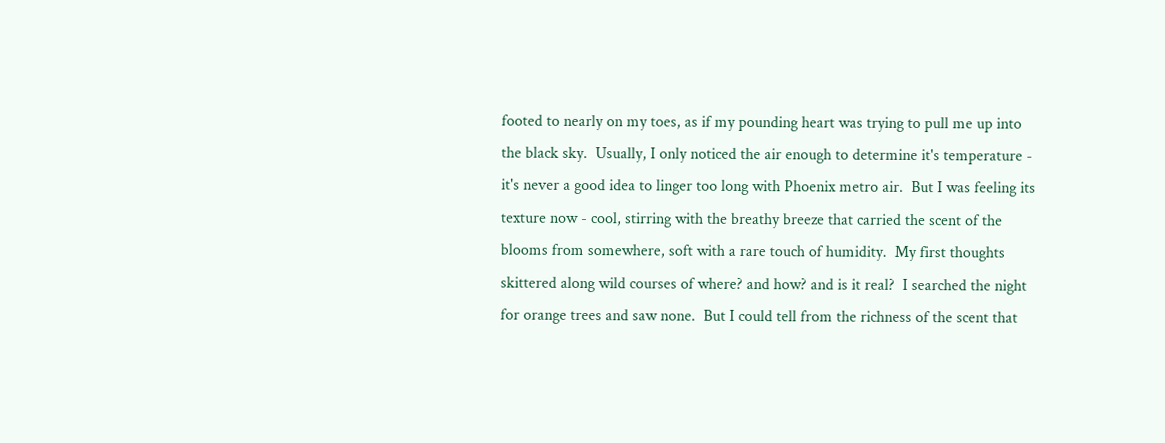footed to nearly on my toes, as if my pounding heart was trying to pull me up into the black sky.  Usually, I only noticed the air enough to determine it's temperature - it's never a good idea to linger too long with Phoenix metro air.  But I was feeling its texture now - cool, stirring with the breathy breeze that carried the scent of the blooms from somewhere, soft with a rare touch of humidity.  My first thoughts skittered along wild courses of where? and how? and is it real?  I searched the night for orange trees and saw none.  But I could tell from the richness of the scent that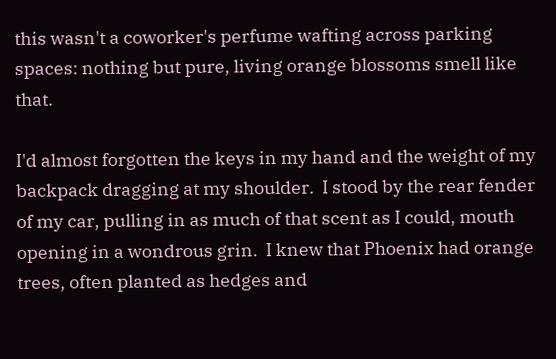this wasn't a coworker's perfume wafting across parking spaces: nothing but pure, living orange blossoms smell like that.

I'd almost forgotten the keys in my hand and the weight of my backpack dragging at my shoulder.  I stood by the rear fender of my car, pulling in as much of that scent as I could, mouth opening in a wondrous grin.  I knew that Phoenix had orange trees, often planted as hedges and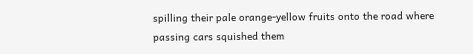spilling their pale orange-yellow fruits onto the road where passing cars squished them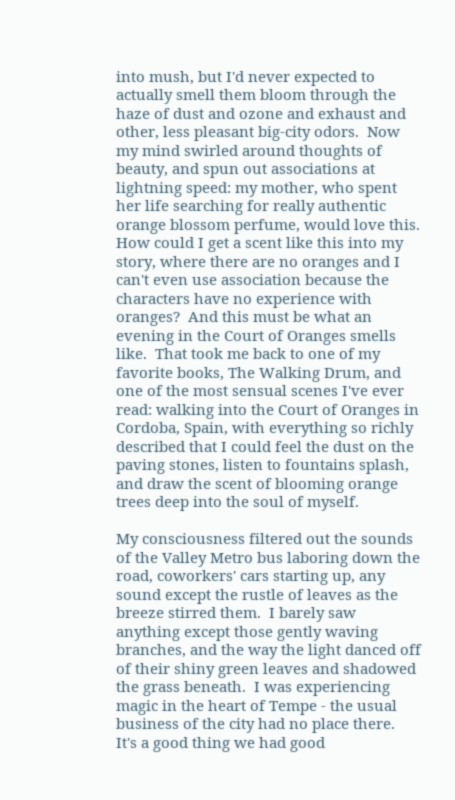into mush, but I'd never expected to actually smell them bloom through the haze of dust and ozone and exhaust and other, less pleasant big-city odors.  Now my mind swirled around thoughts of beauty, and spun out associations at lightning speed: my mother, who spent her life searching for really authentic orange blossom perfume, would love this.  How could I get a scent like this into my story, where there are no oranges and I can't even use association because the characters have no experience with oranges?  And this must be what an evening in the Court of Oranges smells like.  That took me back to one of my favorite books, The Walking Drum, and one of the most sensual scenes I've ever read: walking into the Court of Oranges in Cordoba, Spain, with everything so richly described that I could feel the dust on the paving stones, listen to fountains splash, and draw the scent of blooming orange trees deep into the soul of myself.

My consciousness filtered out the sounds of the Valley Metro bus laboring down the road, coworkers' cars starting up, any sound except the rustle of leaves as the breeze stirred them.  I barely saw anything except those gently waving branches, and the way the light danced off of their shiny green leaves and shadowed the grass beneath.  I was experiencing magic in the heart of Tempe - the usual business of the city had no place there.  It's a good thing we had good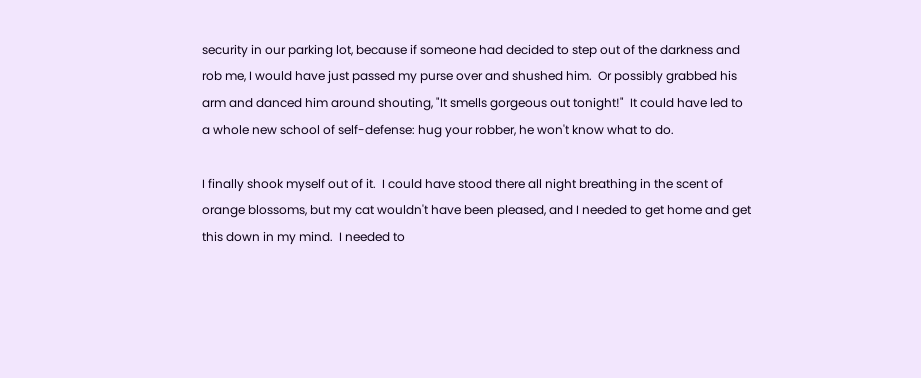security in our parking lot, because if someone had decided to step out of the darkness and rob me, I would have just passed my purse over and shushed him.  Or possibly grabbed his arm and danced him around shouting, "It smells gorgeous out tonight!"  It could have led to a whole new school of self-defense: hug your robber, he won't know what to do.

I finally shook myself out of it.  I could have stood there all night breathing in the scent of orange blossoms, but my cat wouldn't have been pleased, and I needed to get home and get this down in my mind.  I needed to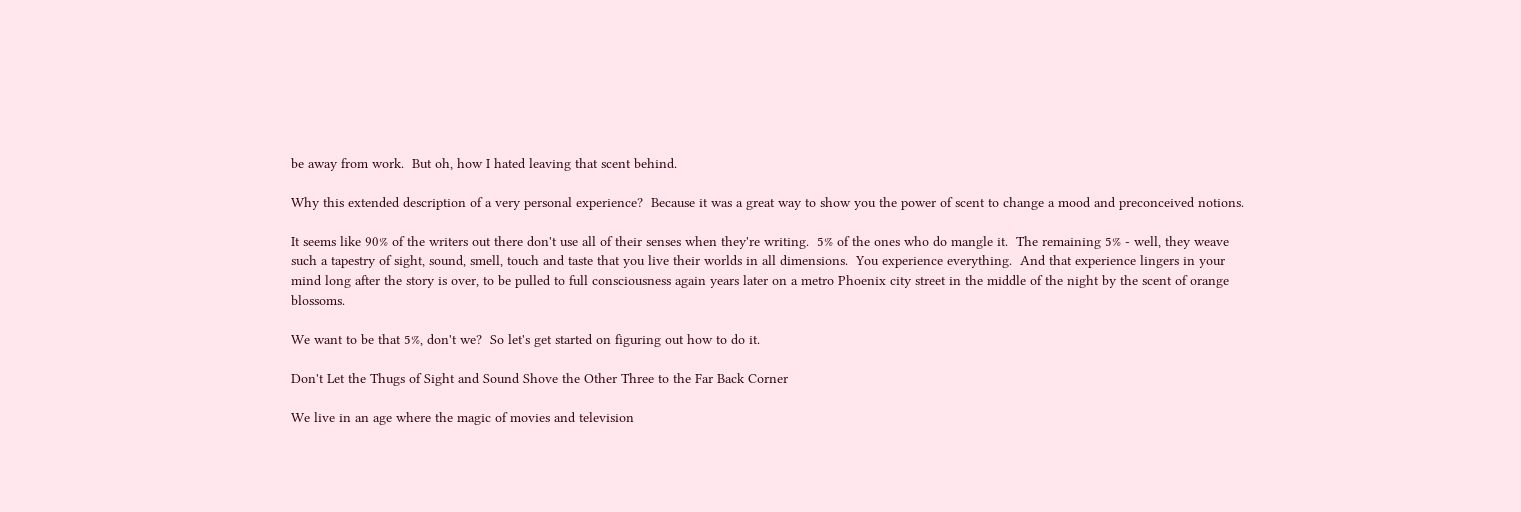be away from work.  But oh, how I hated leaving that scent behind.

Why this extended description of a very personal experience?  Because it was a great way to show you the power of scent to change a mood and preconceived notions.

It seems like 90% of the writers out there don't use all of their senses when they're writing.  5% of the ones who do mangle it.  The remaining 5% - well, they weave such a tapestry of sight, sound, smell, touch and taste that you live their worlds in all dimensions.  You experience everything.  And that experience lingers in your mind long after the story is over, to be pulled to full consciousness again years later on a metro Phoenix city street in the middle of the night by the scent of orange blossoms.

We want to be that 5%, don't we?  So let's get started on figuring out how to do it.

Don't Let the Thugs of Sight and Sound Shove the Other Three to the Far Back Corner

We live in an age where the magic of movies and television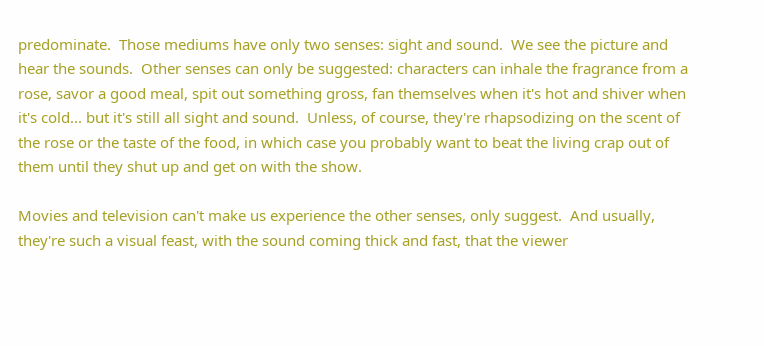predominate.  Those mediums have only two senses: sight and sound.  We see the picture and hear the sounds.  Other senses can only be suggested: characters can inhale the fragrance from a rose, savor a good meal, spit out something gross, fan themselves when it's hot and shiver when it's cold... but it's still all sight and sound.  Unless, of course, they're rhapsodizing on the scent of the rose or the taste of the food, in which case you probably want to beat the living crap out of them until they shut up and get on with the show.

Movies and television can't make us experience the other senses, only suggest.  And usually, they're such a visual feast, with the sound coming thick and fast, that the viewer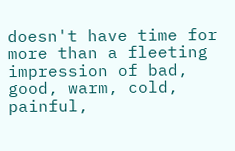doesn't have time for more than a fleeting impression of bad, good, warm, cold, painful,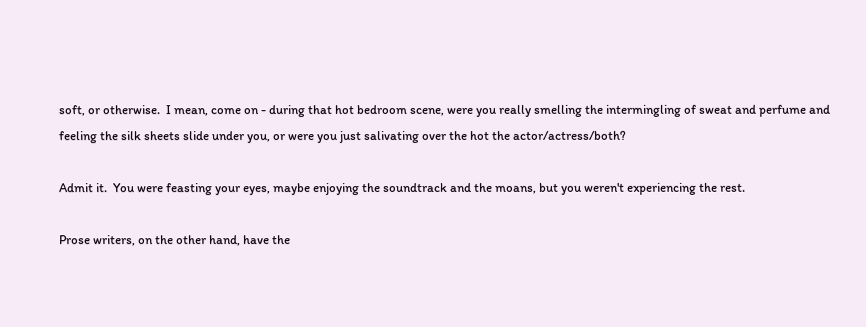soft, or otherwise.  I mean, come on - during that hot bedroom scene, were you really smelling the intermingling of sweat and perfume and feeling the silk sheets slide under you, or were you just salivating over the hot the actor/actress/both?

Admit it.  You were feasting your eyes, maybe enjoying the soundtrack and the moans, but you weren't experiencing the rest.

Prose writers, on the other hand, have the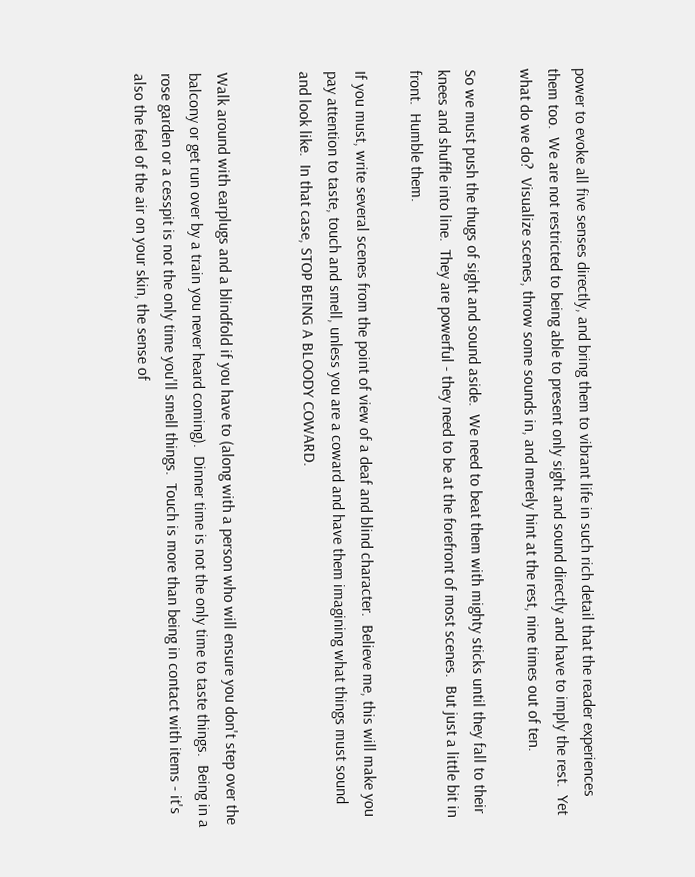power to evoke all five senses directly, and bring them to vibrant life in such rich detail that the reader experiences them too.  We are not restricted to being able to present only sight and sound directly and have to imply the rest.  Yet what do we do?  Visualize scenes, throw some sounds in, and merely hint at the rest, nine times out of ten.

So we must push the thugs of sight and sound aside.  We need to beat them with mighty sticks until they fall to their knees and shuffle into line.  They are powerful - they need to be at the forefront of most scenes.  But just a little bit in front.  Humble them.

If you must, write several scenes from the point of view of a deaf and blind character.  Believe me, this will make you pay attention to taste, touch and smell, unless you are a coward and have them imagining what things must sound and look like.  In that case, STOP BEING A BLOODY COWARD.


Walk around with earplugs and a blindfold if you have to (along with a person who will ensure you don't step over the balcony or get run over by a train you never heard coming).  Dinner time is not the only time to taste things.  Being in a rose garden or a cesspit is not the only time you'll smell things.  Touch is more than being in contact with items - it's also the feel of the air on your skin, the sense of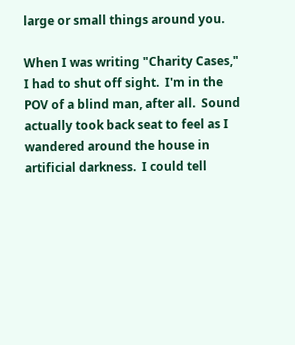large or small things around you.

When I was writing "Charity Cases," I had to shut off sight.  I'm in the POV of a blind man, after all.  Sound actually took back seat to feel as I wandered around the house in artificial darkness.  I could tell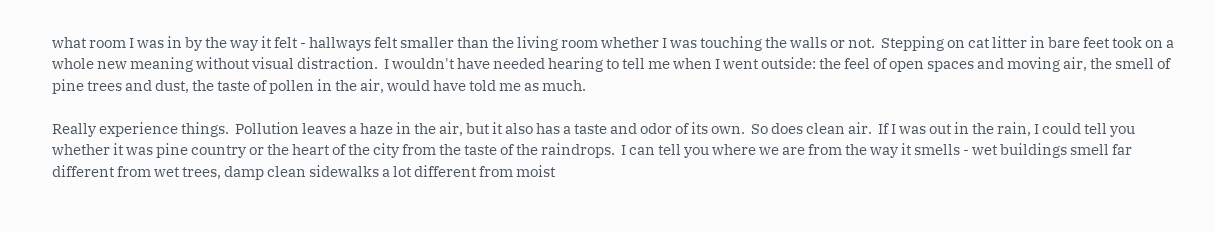what room I was in by the way it felt - hallways felt smaller than the living room whether I was touching the walls or not.  Stepping on cat litter in bare feet took on a whole new meaning without visual distraction.  I wouldn't have needed hearing to tell me when I went outside: the feel of open spaces and moving air, the smell of pine trees and dust, the taste of pollen in the air, would have told me as much.

Really experience things.  Pollution leaves a haze in the air, but it also has a taste and odor of its own.  So does clean air.  If I was out in the rain, I could tell you whether it was pine country or the heart of the city from the taste of the raindrops.  I can tell you where we are from the way it smells - wet buildings smell far different from wet trees, damp clean sidewalks a lot different from moist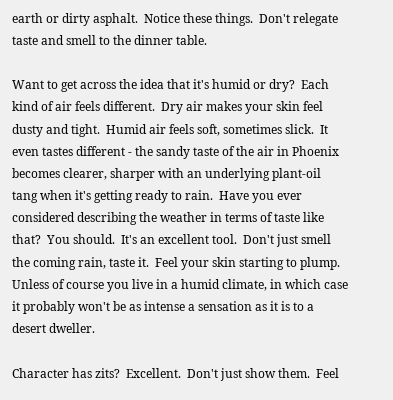earth or dirty asphalt.  Notice these things.  Don't relegate taste and smell to the dinner table.

Want to get across the idea that it's humid or dry?  Each kind of air feels different.  Dry air makes your skin feel dusty and tight.  Humid air feels soft, sometimes slick.  It even tastes different - the sandy taste of the air in Phoenix becomes clearer, sharper with an underlying plant-oil tang when it's getting ready to rain.  Have you ever considered describing the weather in terms of taste like that?  You should.  It's an excellent tool.  Don't just smell the coming rain, taste it.  Feel your skin starting to plump.  Unless of course you live in a humid climate, in which case it probably won't be as intense a sensation as it is to a desert dweller.

Character has zits?  Excellent.  Don't just show them.  Feel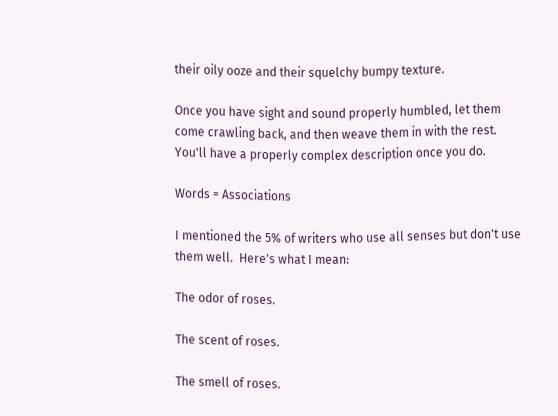their oily ooze and their squelchy bumpy texture.

Once you have sight and sound properly humbled, let them come crawling back, and then weave them in with the rest.  You'll have a properly complex description once you do.

Words = Associations

I mentioned the 5% of writers who use all senses but don't use them well.  Here's what I mean:

The odor of roses.

The scent of roses.

The smell of roses.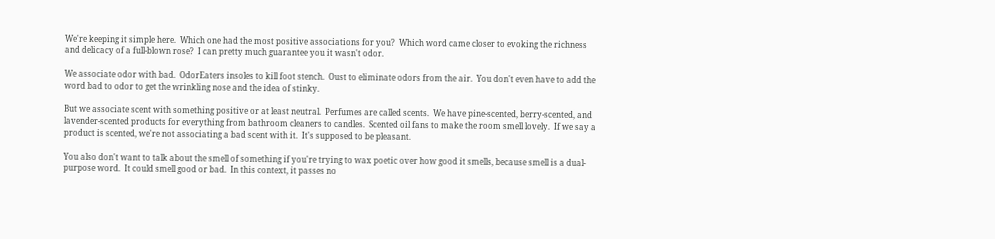We're keeping it simple here.  Which one had the most positive associations for you?  Which word came closer to evoking the richness and delicacy of a full-blown rose?  I can pretty much guarantee you it wasn't odor.

We associate odor with bad.  OdorEaters insoles to kill foot stench.  Oust to eliminate odors from the air.  You don't even have to add the word bad to odor to get the wrinkling nose and the idea of stinky.

But we associate scent with something positive or at least neutral.  Perfumes are called scents.  We have pine-scented, berry-scented, and lavender-scented products for everything from bathroom cleaners to candles.  Scented oil fans to make the room smell lovely.  If we say a product is scented, we're not associating a bad scent with it.  It's supposed to be pleasant.

You also don't want to talk about the smell of something if you're trying to wax poetic over how good it smells, because smell is a dual-purpose word.  It could smell good or bad.  In this context, it passes no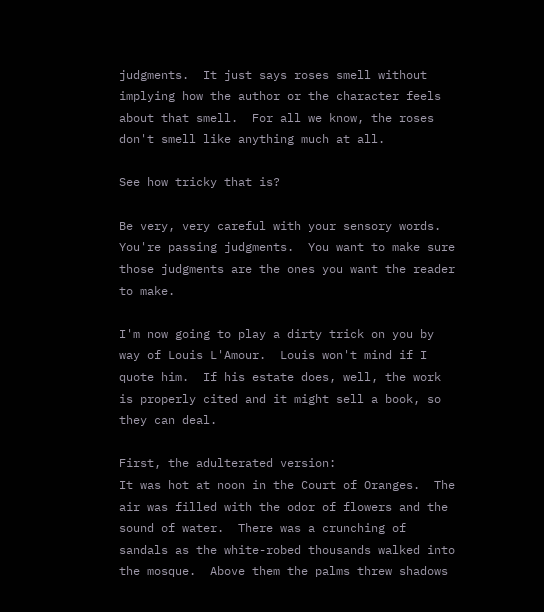judgments.  It just says roses smell without implying how the author or the character feels about that smell.  For all we know, the roses don't smell like anything much at all.

See how tricky that is?

Be very, very careful with your sensory words.  You're passing judgments.  You want to make sure those judgments are the ones you want the reader to make.

I'm now going to play a dirty trick on you by way of Louis L'Amour.  Louis won't mind if I quote him.  If his estate does, well, the work is properly cited and it might sell a book, so they can deal.

First, the adulterated version:
It was hot at noon in the Court of Oranges.  The air was filled with the odor of flowers and the sound of water.  There was a crunching of sandals as the white-robed thousands walked into the mosque.  Above them the palms threw shadows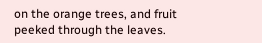on the orange trees, and fruit peeked through the leaves.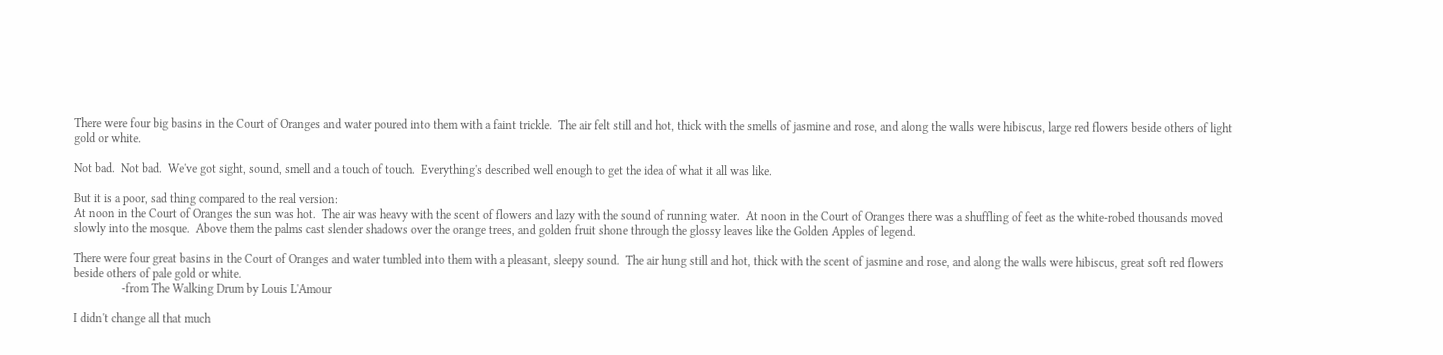There were four big basins in the Court of Oranges and water poured into them with a faint trickle.  The air felt still and hot, thick with the smells of jasmine and rose, and along the walls were hibiscus, large red flowers beside others of light gold or white.

Not bad.  Not bad.  We've got sight, sound, smell and a touch of touch.  Everything's described well enough to get the idea of what it all was like.

But it is a poor, sad thing compared to the real version:
At noon in the Court of Oranges the sun was hot.  The air was heavy with the scent of flowers and lazy with the sound of running water.  At noon in the Court of Oranges there was a shuffling of feet as the white-robed thousands moved slowly into the mosque.  Above them the palms cast slender shadows over the orange trees, and golden fruit shone through the glossy leaves like the Golden Apples of legend.

There were four great basins in the Court of Oranges and water tumbled into them with a pleasant, sleepy sound.  The air hung still and hot, thick with the scent of jasmine and rose, and along the walls were hibiscus, great soft red flowers beside others of pale gold or white.
                -from The Walking Drum by Louis L'Amour

I didn't change all that much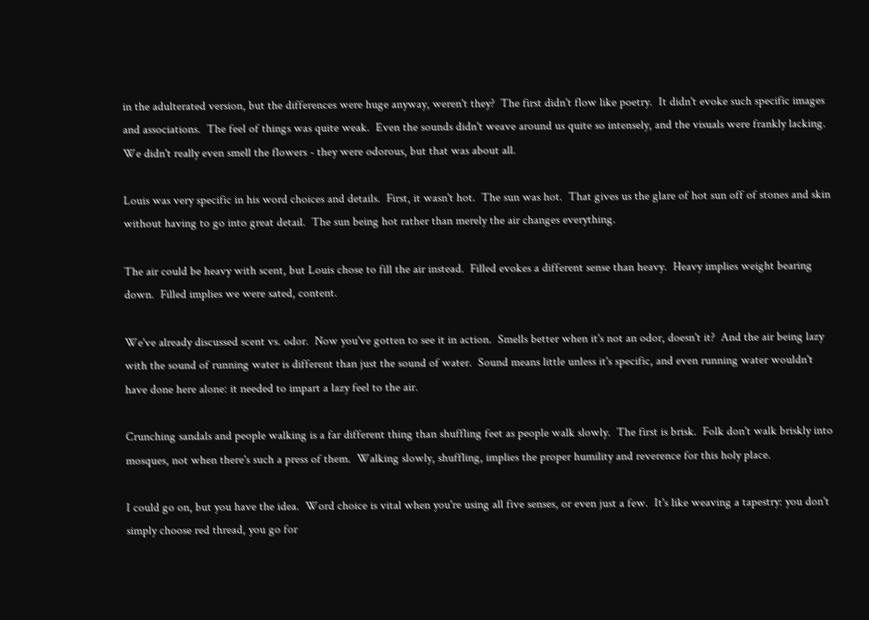in the adulterated version, but the differences were huge anyway, weren't they?  The first didn't flow like poetry.  It didn't evoke such specific images and associations.  The feel of things was quite weak.  Even the sounds didn't weave around us quite so intensely, and the visuals were frankly lacking.  We didn't really even smell the flowers - they were odorous, but that was about all.

Louis was very specific in his word choices and details.  First, it wasn't hot.  The sun was hot.  That gives us the glare of hot sun off of stones and skin without having to go into great detail.  The sun being hot rather than merely the air changes everything.

The air could be heavy with scent, but Louis chose to fill the air instead.  Filled evokes a different sense than heavy.  Heavy implies weight bearing down.  Filled implies we were sated, content.

We've already discussed scent vs. odor.  Now you've gotten to see it in action.  Smells better when it's not an odor, doesn't it?  And the air being lazy with the sound of running water is different than just the sound of water.  Sound means little unless it's specific, and even running water wouldn't have done here alone: it needed to impart a lazy feel to the air.

Crunching sandals and people walking is a far different thing than shuffling feet as people walk slowly.  The first is brisk.  Folk don't walk briskly into mosques, not when there's such a press of them.  Walking slowly, shuffling, implies the proper humility and reverence for this holy place.

I could go on, but you have the idea.  Word choice is vital when you're using all five senses, or even just a few.  It's like weaving a tapestry: you don't simply choose red thread, you go for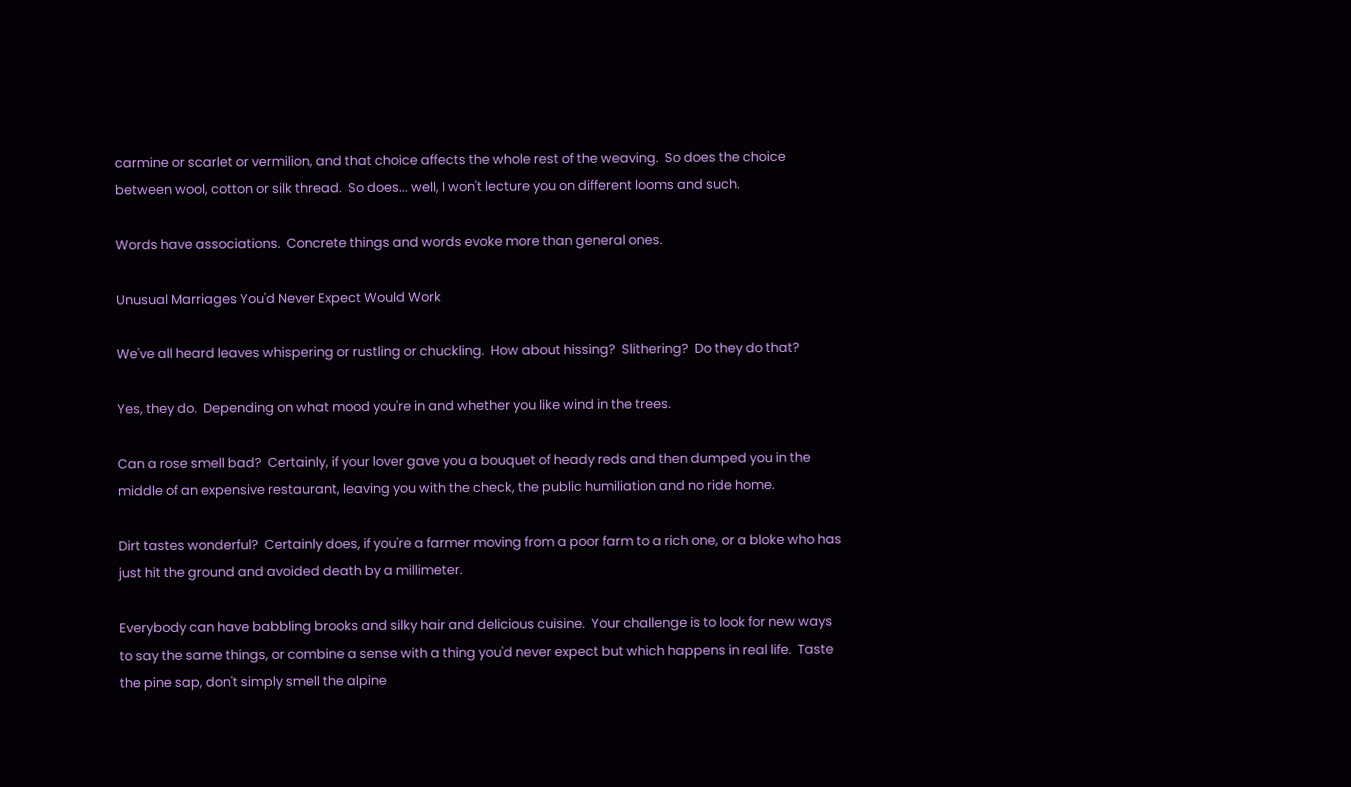carmine or scarlet or vermilion, and that choice affects the whole rest of the weaving.  So does the choice between wool, cotton or silk thread.  So does... well, I won't lecture you on different looms and such.

Words have associations.  Concrete things and words evoke more than general ones.

Unusual Marriages You'd Never Expect Would Work

We've all heard leaves whispering or rustling or chuckling.  How about hissing?  Slithering?  Do they do that?

Yes, they do.  Depending on what mood you're in and whether you like wind in the trees.

Can a rose smell bad?  Certainly, if your lover gave you a bouquet of heady reds and then dumped you in the middle of an expensive restaurant, leaving you with the check, the public humiliation and no ride home.

Dirt tastes wonderful?  Certainly does, if you're a farmer moving from a poor farm to a rich one, or a bloke who has just hit the ground and avoided death by a millimeter.

Everybody can have babbling brooks and silky hair and delicious cuisine.  Your challenge is to look for new ways to say the same things, or combine a sense with a thing you'd never expect but which happens in real life.  Taste the pine sap, don't simply smell the alpine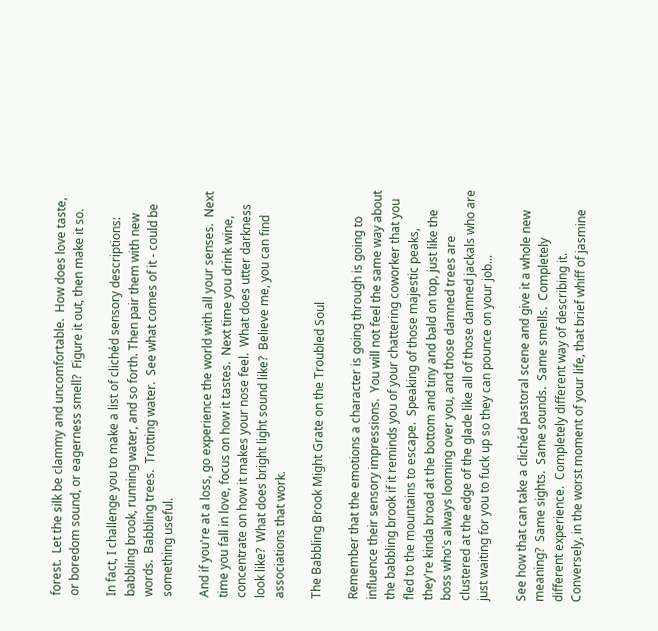forest.  Let the silk be clammy and uncomfortable.  How does love taste, or boredom sound, or eagerness smell?  Figure it out, then make it so.

In fact, I challenge you to make a list of clichéd sensory descriptions: babbling brook, running water, and so forth. Then pair them with new words.  Babbling trees.  Trotting water.  See what comes of it - could be something useful.

And if you're at a loss, go experience the world with all your senses.  Next time you fall in love, focus on how it tastes.  Next time you drink wine, concentrate on how it makes your nose feel.  What does utter darkness look like?  What does bright light sound like?  Believe me, you can find associations that work.

The Babbling Brook Might Grate on the Troubled Soul

Remember that the emotions a character is going through is going to influence their sensory impressions.  You will not feel the same way about the babbling brook if it reminds you of your chattering coworker that you fled to the mountains to escape.  Speaking of those majestic peaks, they're kinda broad at the bottom and tiny and bald on top, just like the boss who's always looming over you, and those damned trees are clustered at the edge of the glade like all of those damned jackals who are just waiting for you to fuck up so they can pounce on your job...

See how that can take a clichéd pastoral scene and give it a whole new meaning?  Same sights.  Same sounds.  Same smells.  Completely different experience.  Completely different way of describing it.
Conversely, in the worst moment of your life, that brief whiff of jasmine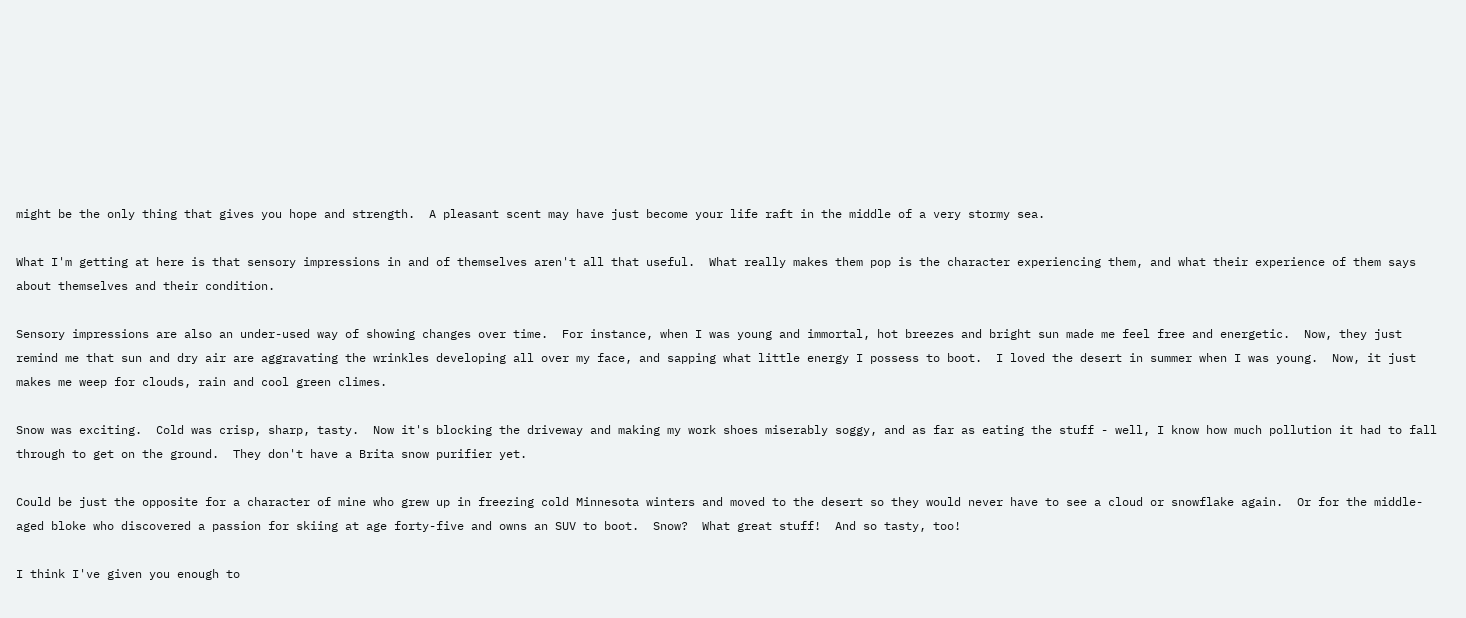might be the only thing that gives you hope and strength.  A pleasant scent may have just become your life raft in the middle of a very stormy sea.

What I'm getting at here is that sensory impressions in and of themselves aren't all that useful.  What really makes them pop is the character experiencing them, and what their experience of them says about themselves and their condition.

Sensory impressions are also an under-used way of showing changes over time.  For instance, when I was young and immortal, hot breezes and bright sun made me feel free and energetic.  Now, they just remind me that sun and dry air are aggravating the wrinkles developing all over my face, and sapping what little energy I possess to boot.  I loved the desert in summer when I was young.  Now, it just makes me weep for clouds, rain and cool green climes.

Snow was exciting.  Cold was crisp, sharp, tasty.  Now it's blocking the driveway and making my work shoes miserably soggy, and as far as eating the stuff - well, I know how much pollution it had to fall through to get on the ground.  They don't have a Brita snow purifier yet.

Could be just the opposite for a character of mine who grew up in freezing cold Minnesota winters and moved to the desert so they would never have to see a cloud or snowflake again.  Or for the middle-aged bloke who discovered a passion for skiing at age forty-five and owns an SUV to boot.  Snow?  What great stuff!  And so tasty, too!

I think I've given you enough to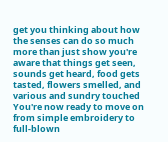get you thinking about how the senses can do so much more than just show you're aware that things get seen, sounds get heard, food gets tasted, flowers smelled, and various and sundry touched  You're now ready to move on from simple embroidery to full-blown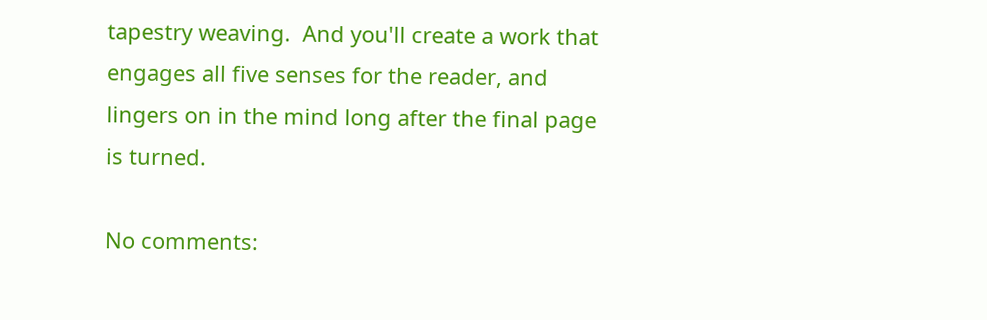tapestry weaving.  And you'll create a work that engages all five senses for the reader, and lingers on in the mind long after the final page is turned.

No comments: